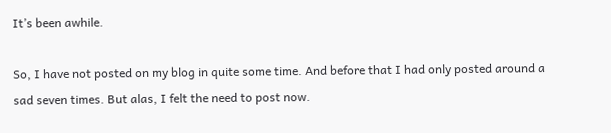It’s been awhile.

So, I have not posted on my blog in quite some time. And before that I had only posted around a sad seven times. But alas, I felt the need to post now.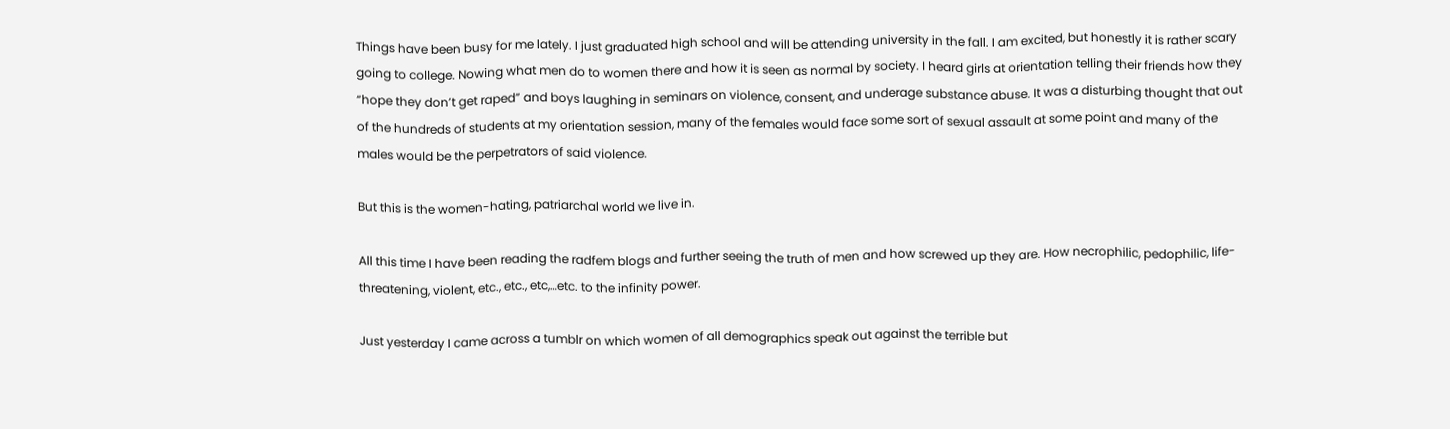Things have been busy for me lately. I just graduated high school and will be attending university in the fall. I am excited, but honestly it is rather scary going to college. Nowing what men do to women there and how it is seen as normal by society. I heard girls at orientation telling their friends how they “hope they don’t get raped” and boys laughing in seminars on violence, consent, and underage substance abuse. It was a disturbing thought that out of the hundreds of students at my orientation session, many of the females would face some sort of sexual assault at some point and many of the males would be the perpetrators of said violence.

But this is the women-hating, patriarchal world we live in.

All this time I have been reading the radfem blogs and further seeing the truth of men and how screwed up they are. How necrophilic, pedophilic, life-threatening, violent, etc., etc., etc,…etc. to the infinity power.

Just yesterday I came across a tumblr on which women of all demographics speak out against the terrible but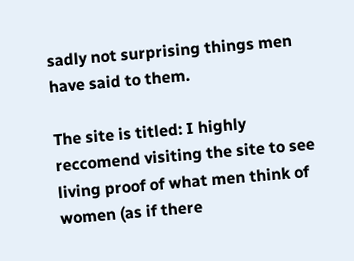sadly not surprising things men have said to them.

The site is titled: I highly reccomend visiting the site to see living proof of what men think of women (as if there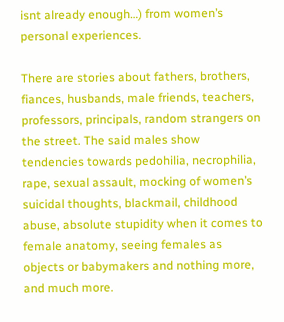isnt already enough…) from women’s personal experiences.

There are stories about fathers, brothers, fiances, husbands, male friends, teachers, professors, principals, random strangers on the street. The said males show tendencies towards pedohilia, necrophilia, rape, sexual assault, mocking of women’s suicidal thoughts, blackmail, childhood abuse, absolute stupidity when it comes to female anatomy, seeing females as objects or babymakers and nothing more, and much more.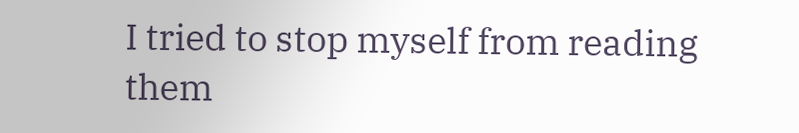I tried to stop myself from reading them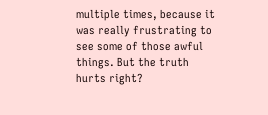multiple times, because it was really frustrating to see some of those awful things. But the truth hurts right?